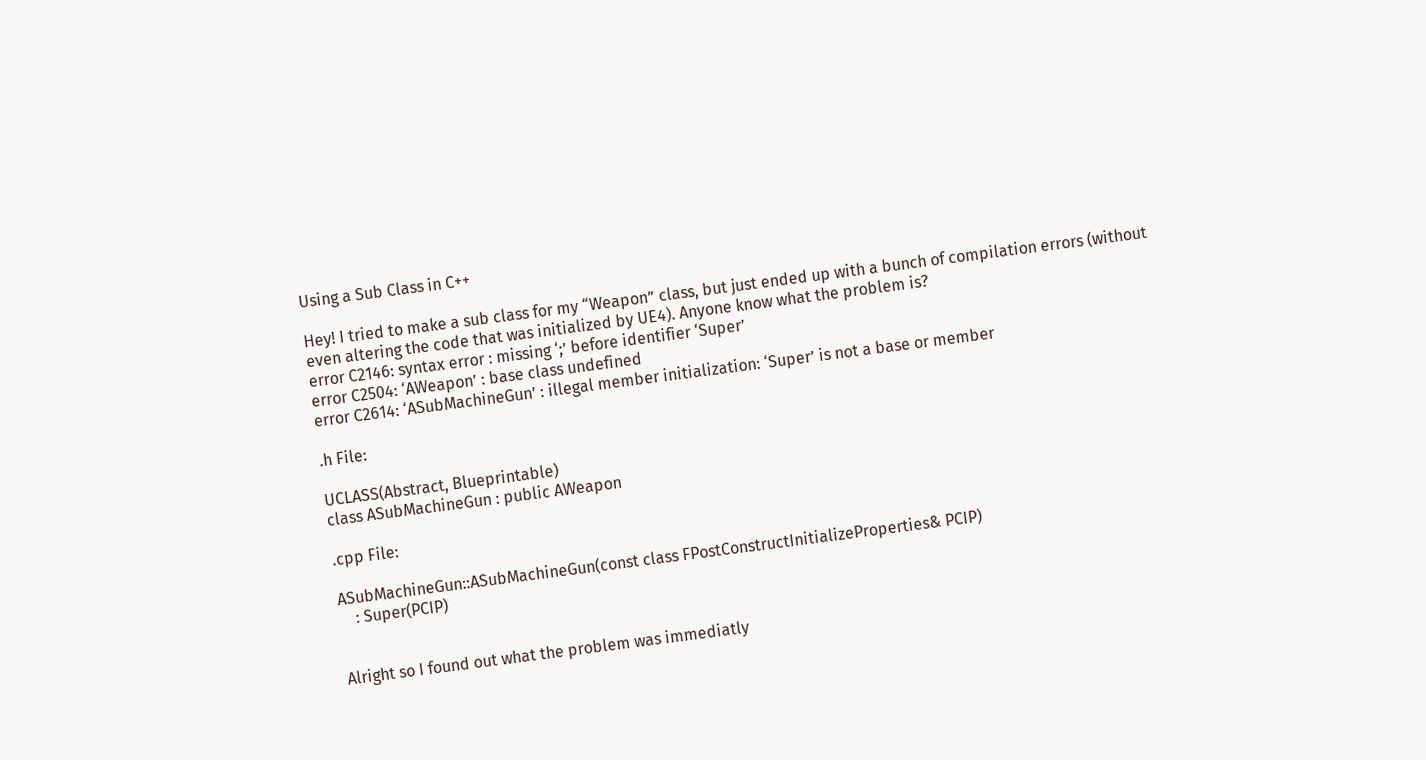Using a Sub Class in C++

Hey! I tried to make a sub class for my “Weapon” class, but just ended up with a bunch of compilation errors (without even altering the code that was initialized by UE4). Anyone know what the problem is?
error C2146: syntax error : missing ‘;’ before identifier ‘Super’
error C2504: ‘AWeapon’ : base class undefined
error C2614: ‘ASubMachineGun’ : illegal member initialization: ‘Super’ is not a base or member

.h File:

UCLASS(Abstract, Blueprintable)
class ASubMachineGun : public AWeapon

.cpp File:

ASubMachineGun::ASubMachineGun(const class FPostConstructInitializeProperties& PCIP)
    : Super(PCIP)


Alright so I found out what the problem was immediatly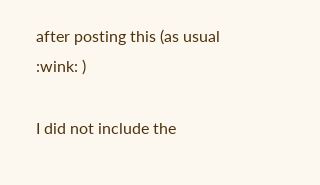after posting this (as usual :wink: )

I did not include the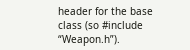header for the base class (so #include “Weapon.h”).